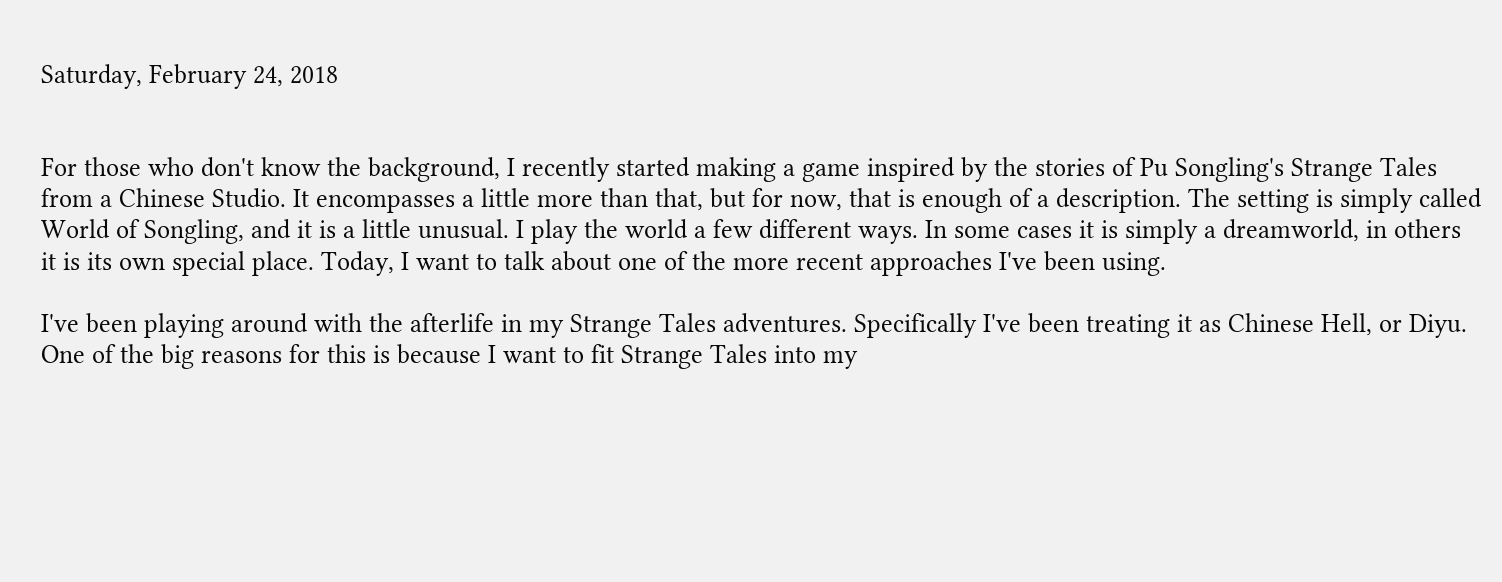Saturday, February 24, 2018


For those who don't know the background, I recently started making a game inspired by the stories of Pu Songling's Strange Tales from a Chinese Studio. It encompasses a little more than that, but for now, that is enough of a description. The setting is simply called World of Songling, and it is a little unusual. I play the world a few different ways. In some cases it is simply a dreamworld, in others it is its own special place. Today, I want to talk about one of the more recent approaches I've been using.

I've been playing around with the afterlife in my Strange Tales adventures. Specifically I've been treating it as Chinese Hell, or Diyu. One of the big reasons for this is because I want to fit Strange Tales into my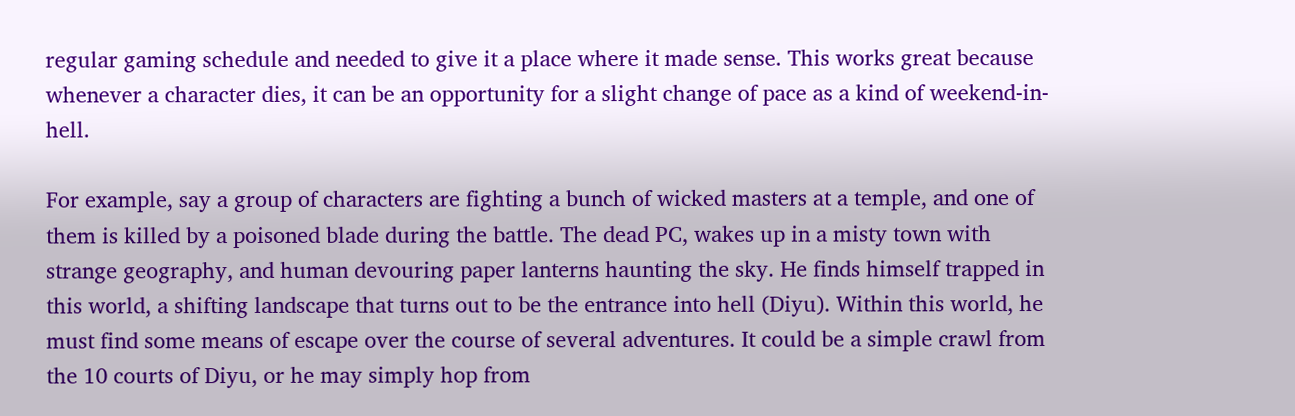regular gaming schedule and needed to give it a place where it made sense. This works great because whenever a character dies, it can be an opportunity for a slight change of pace as a kind of weekend-in-hell.

For example, say a group of characters are fighting a bunch of wicked masters at a temple, and one of them is killed by a poisoned blade during the battle. The dead PC, wakes up in a misty town with strange geography, and human devouring paper lanterns haunting the sky. He finds himself trapped in this world, a shifting landscape that turns out to be the entrance into hell (Diyu). Within this world, he must find some means of escape over the course of several adventures. It could be a simple crawl from the 10 courts of Diyu, or he may simply hop from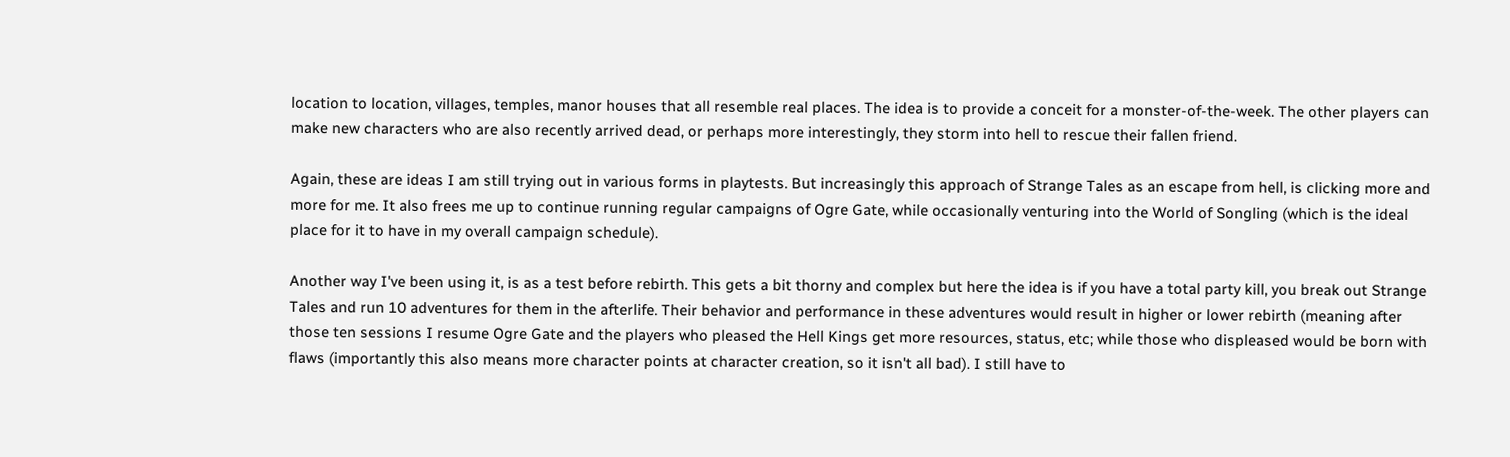location to location, villages, temples, manor houses that all resemble real places. The idea is to provide a conceit for a monster-of-the-week. The other players can make new characters who are also recently arrived dead, or perhaps more interestingly, they storm into hell to rescue their fallen friend.

Again, these are ideas I am still trying out in various forms in playtests. But increasingly this approach of Strange Tales as an escape from hell, is clicking more and more for me. It also frees me up to continue running regular campaigns of Ogre Gate, while occasionally venturing into the World of Songling (which is the ideal place for it to have in my overall campaign schedule).

Another way I've been using it, is as a test before rebirth. This gets a bit thorny and complex but here the idea is if you have a total party kill, you break out Strange Tales and run 10 adventures for them in the afterlife. Their behavior and performance in these adventures would result in higher or lower rebirth (meaning after those ten sessions I resume Ogre Gate and the players who pleased the Hell Kings get more resources, status, etc; while those who displeased would be born with flaws (importantly this also means more character points at character creation, so it isn't all bad). I still have to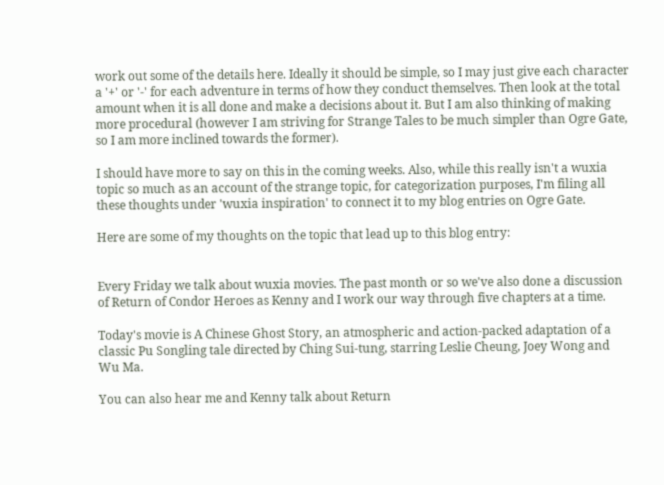work out some of the details here. Ideally it should be simple, so I may just give each character a '+' or '-' for each adventure in terms of how they conduct themselves. Then look at the total amount when it is all done and make a decisions about it. But I am also thinking of making more procedural (however I am striving for Strange Tales to be much simpler than Ogre Gate, so I am more inclined towards the former).

I should have more to say on this in the coming weeks. Also, while this really isn't a wuxia topic so much as an account of the strange topic, for categorization purposes, I'm filing all these thoughts under 'wuxia inspiration' to connect it to my blog entries on Ogre Gate.

Here are some of my thoughts on the topic that lead up to this blog entry:


Every Friday we talk about wuxia movies. The past month or so we've also done a discussion of Return of Condor Heroes as Kenny and I work our way through five chapters at a time.

Today's movie is A Chinese Ghost Story, an atmospheric and action-packed adaptation of a classic Pu Songling tale directed by Ching Sui-tung, starring Leslie Cheung, Joey Wong and Wu Ma.

You can also hear me and Kenny talk about Return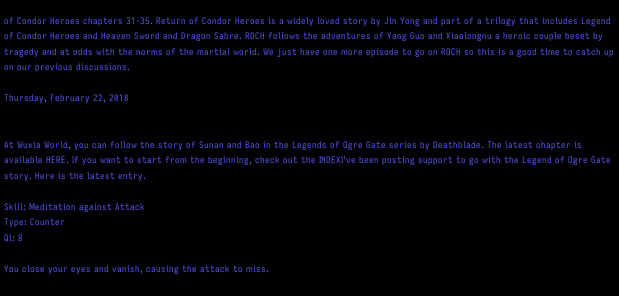of Condor Heroes chapters 31-35. Return of Condor Heroes is a widely loved story by Jin Yong and part of a trilogy that includes Legend of Condor Heroes and Heaven Sword and Dragon Sabre. ROCH follows the adventures of Yang Guo and Xiaolongnu a heroic couple beset by tragedy and at odds with the norms of the martial world. We just have one more episode to go on ROCH so this is a good time to catch up on our previous discussions.

Thursday, February 22, 2018


At Wuxia World, you can follow the story of Sunan and Bao in the Legends of Ogre Gate series by Deathblade. The latest chapter is available HERE. If you want to start from the beginning, check out the INDEXI've been posting support to go with the Legend of Ogre Gate story. Here is the latest entry.

Skill: Meditation against Attack
Type: Counter
Qi: 8

You close your eyes and vanish, causing the attack to miss.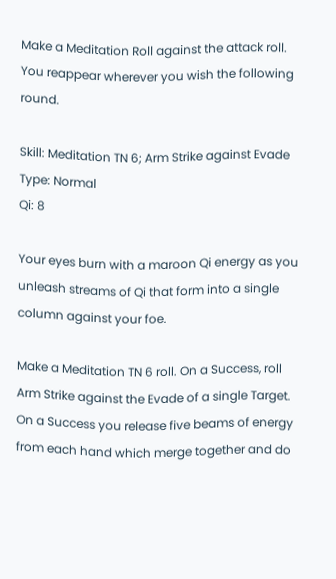Make a Meditation Roll against the attack roll. You reappear wherever you wish the following round.

Skill: Meditation TN 6; Arm Strike against Evade
Type: Normal
Qi: 8

Your eyes burn with a maroon Qi energy as you unleash streams of Qi that form into a single column against your foe.

Make a Meditation TN 6 roll. On a Success, roll Arm Strike against the Evade of a single Target. On a Success you release five beams of energy from each hand which merge together and do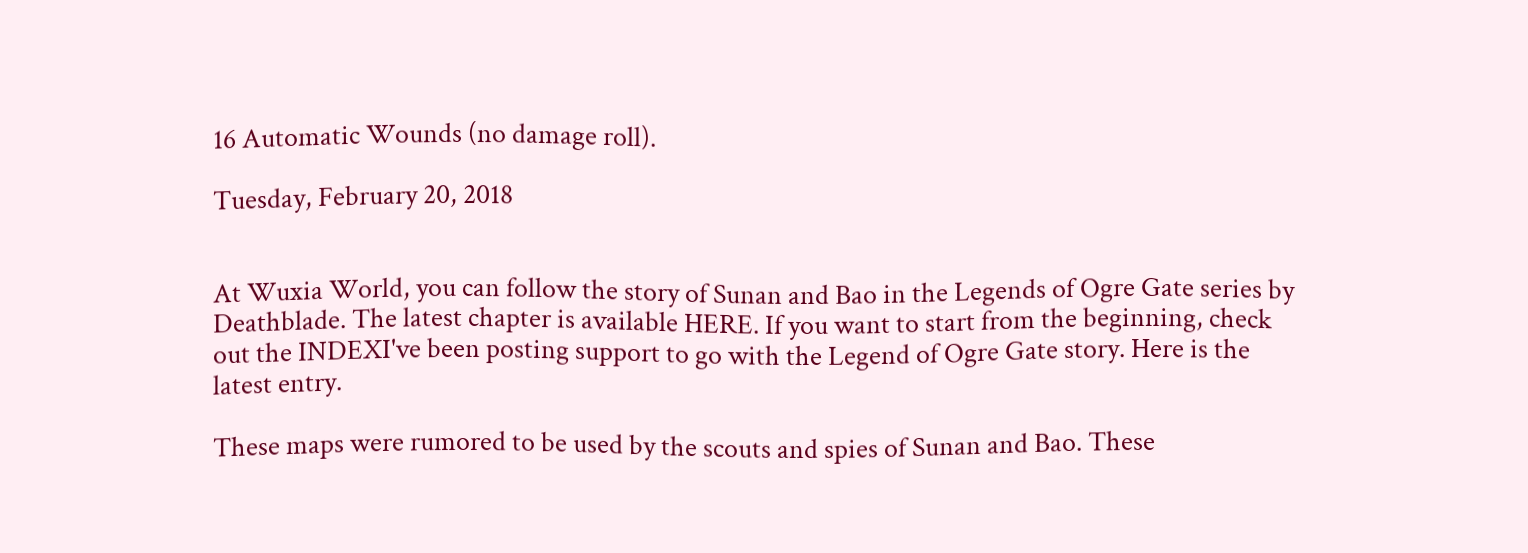16 Automatic Wounds (no damage roll).

Tuesday, February 20, 2018


At Wuxia World, you can follow the story of Sunan and Bao in the Legends of Ogre Gate series by Deathblade. The latest chapter is available HERE. If you want to start from the beginning, check out the INDEXI've been posting support to go with the Legend of Ogre Gate story. Here is the latest entry.

These maps were rumored to be used by the scouts and spies of Sunan and Bao. These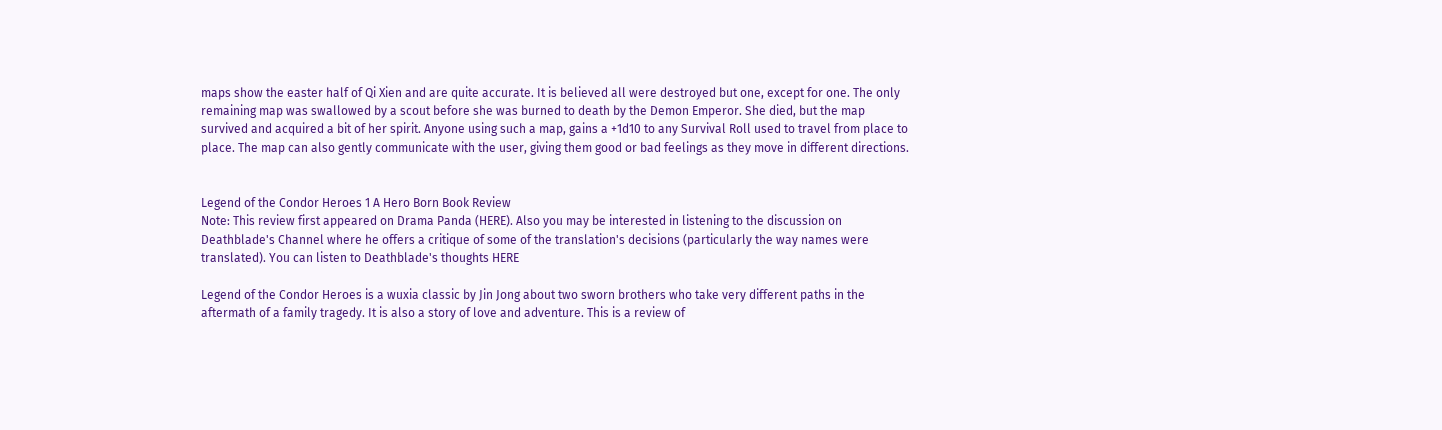maps show the easter half of Qi Xien and are quite accurate. It is believed all were destroyed but one, except for one. The only remaining map was swallowed by a scout before she was burned to death by the Demon Emperor. She died, but the map survived and acquired a bit of her spirit. Anyone using such a map, gains a +1d10 to any Survival Roll used to travel from place to place. The map can also gently communicate with the user, giving them good or bad feelings as they move in different directions.


Legend of the Condor Heroes 1 A Hero Born Book Review
Note: This review first appeared on Drama Panda (HERE). Also you may be interested in listening to the discussion on Deathblade's Channel where he offers a critique of some of the translation's decisions (particularly the way names were translated). You can listen to Deathblade's thoughts HERE

Legend of the Condor Heroes is a wuxia classic by Jin Jong about two sworn brothers who take very different paths in the aftermath of a family tragedy. It is also a story of love and adventure. This is a review of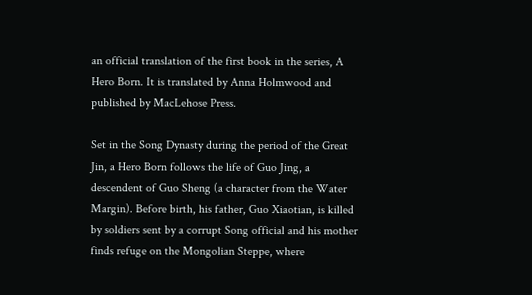an official translation of the first book in the series, A Hero Born. It is translated by Anna Holmwood and published by MacLehose Press.

Set in the Song Dynasty during the period of the Great Jin, a Hero Born follows the life of Guo Jing, a descendent of Guo Sheng (a character from the Water Margin). Before birth, his father, Guo Xiaotian, is killed by soldiers sent by a corrupt Song official and his mother finds refuge on the Mongolian Steppe, where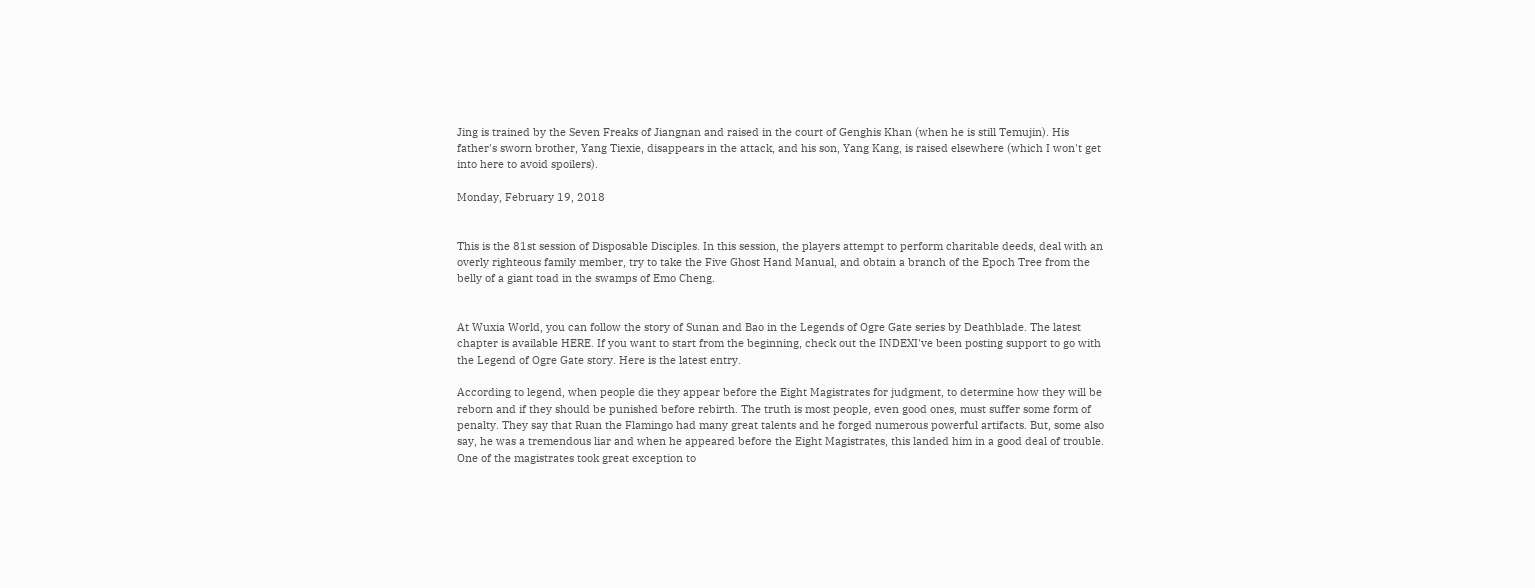Jing is trained by the Seven Freaks of Jiangnan and raised in the court of Genghis Khan (when he is still Temujin). His father's sworn brother, Yang Tiexie, disappears in the attack, and his son, Yang Kang, is raised elsewhere (which I won't get into here to avoid spoilers).

Monday, February 19, 2018


This is the 81st session of Disposable Disciples. In this session, the players attempt to perform charitable deeds, deal with an overly righteous family member, try to take the Five Ghost Hand Manual, and obtain a branch of the Epoch Tree from the belly of a giant toad in the swamps of Emo Cheng.


At Wuxia World, you can follow the story of Sunan and Bao in the Legends of Ogre Gate series by Deathblade. The latest chapter is available HERE. If you want to start from the beginning, check out the INDEXI've been posting support to go with the Legend of Ogre Gate story. Here is the latest entry.

According to legend, when people die they appear before the Eight Magistrates for judgment, to determine how they will be reborn and if they should be punished before rebirth. The truth is most people, even good ones, must suffer some form of penalty. They say that Ruan the Flamingo had many great talents and he forged numerous powerful artifacts. But, some also say, he was a tremendous liar and when he appeared before the Eight Magistrates, this landed him in a good deal of trouble. One of the magistrates took great exception to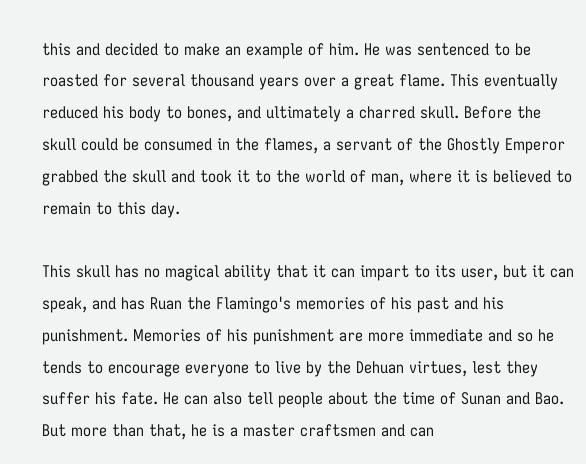this and decided to make an example of him. He was sentenced to be roasted for several thousand years over a great flame. This eventually reduced his body to bones, and ultimately a charred skull. Before the skull could be consumed in the flames, a servant of the Ghostly Emperor grabbed the skull and took it to the world of man, where it is believed to remain to this day.

This skull has no magical ability that it can impart to its user, but it can speak, and has Ruan the Flamingo's memories of his past and his punishment. Memories of his punishment are more immediate and so he tends to encourage everyone to live by the Dehuan virtues, lest they suffer his fate. He can also tell people about the time of Sunan and Bao. But more than that, he is a master craftsmen and can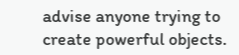advise anyone trying to create powerful objects.